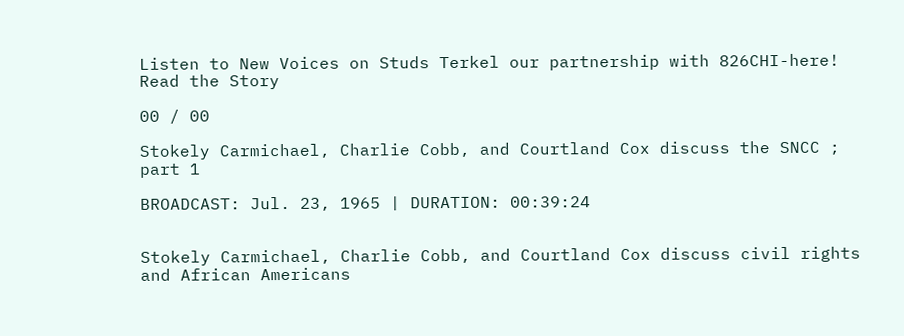Listen to New Voices on Studs Terkel our partnership with 826CHI-here! Read the Story

00 / 00

Stokely Carmichael, Charlie Cobb, and Courtland Cox discuss the SNCC ; part 1

BROADCAST: Jul. 23, 1965 | DURATION: 00:39:24


Stokely Carmichael, Charlie Cobb, and Courtland Cox discuss civil rights and African Americans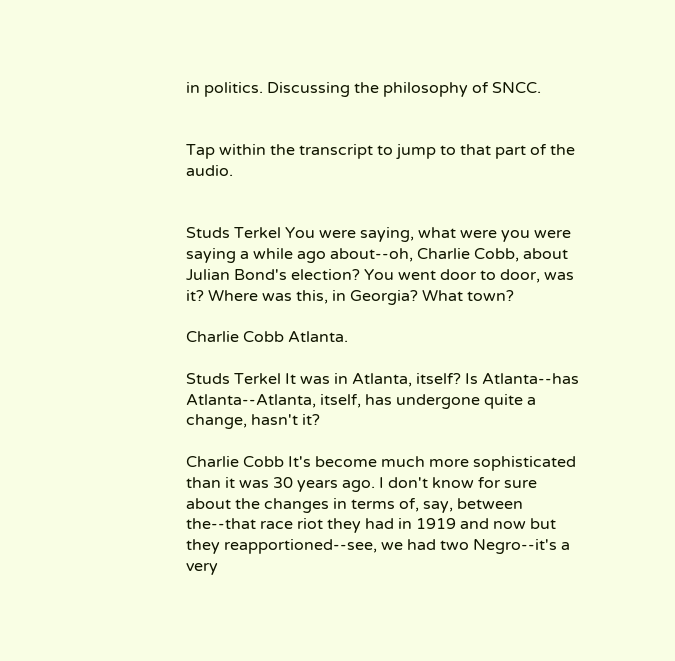in politics. Discussing the philosophy of SNCC.


Tap within the transcript to jump to that part of the audio.


Studs Terkel You were saying, what were you were saying a while ago about--oh, Charlie Cobb, about Julian Bond's election? You went door to door, was it? Where was this, in Georgia? What town?

Charlie Cobb Atlanta.

Studs Terkel It was in Atlanta, itself? Is Atlanta--has Atlanta--Atlanta, itself, has undergone quite a change, hasn't it?

Charlie Cobb It's become much more sophisticated than it was 30 years ago. I don't know for sure about the changes in terms of, say, between the--that race riot they had in 1919 and now but they reapportioned--see, we had two Negro--it's a very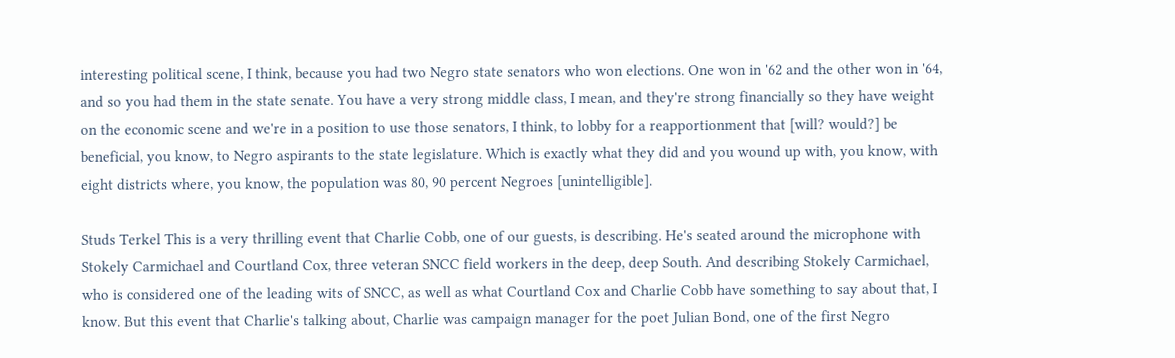interesting political scene, I think, because you had two Negro state senators who won elections. One won in '62 and the other won in '64, and so you had them in the state senate. You have a very strong middle class, I mean, and they're strong financially so they have weight on the economic scene and we're in a position to use those senators, I think, to lobby for a reapportionment that [will? would?] be beneficial, you know, to Negro aspirants to the state legislature. Which is exactly what they did and you wound up with, you know, with eight districts where, you know, the population was 80, 90 percent Negroes [unintelligible].

Studs Terkel This is a very thrilling event that Charlie Cobb, one of our guests, is describing. He's seated around the microphone with Stokely Carmichael and Courtland Cox, three veteran SNCC field workers in the deep, deep South. And describing Stokely Carmichael, who is considered one of the leading wits of SNCC, as well as what Courtland Cox and Charlie Cobb have something to say about that, I know. But this event that Charlie's talking about, Charlie was campaign manager for the poet Julian Bond, one of the first Negro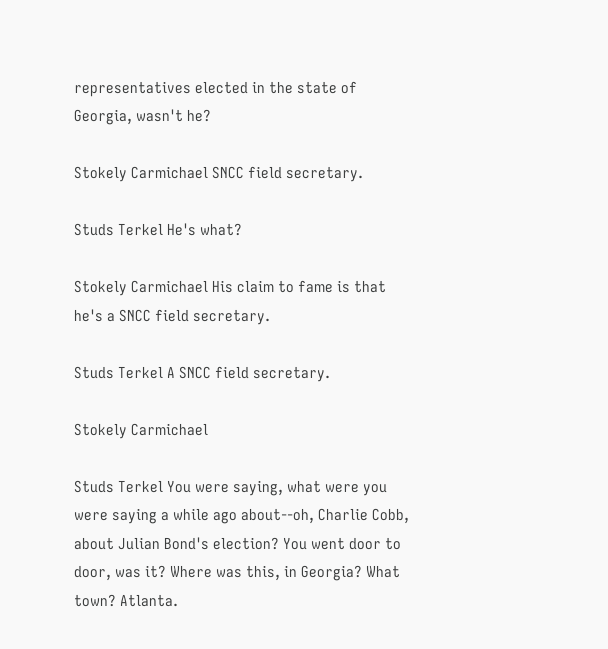representatives elected in the state of Georgia, wasn't he?

Stokely Carmichael SNCC field secretary.

Studs Terkel He's what?

Stokely Carmichael His claim to fame is that he's a SNCC field secretary.

Studs Terkel A SNCC field secretary.

Stokely Carmichael

Studs Terkel You were saying, what were you were saying a while ago about--oh, Charlie Cobb, about Julian Bond's election? You went door to door, was it? Where was this, in Georgia? What town? Atlanta.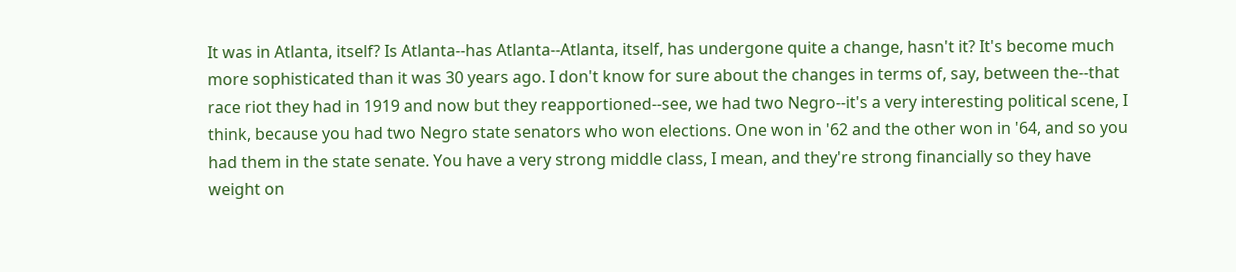It was in Atlanta, itself? Is Atlanta--has Atlanta--Atlanta, itself, has undergone quite a change, hasn't it? It's become much more sophisticated than it was 30 years ago. I don't know for sure about the changes in terms of, say, between the--that race riot they had in 1919 and now but they reapportioned--see, we had two Negro--it's a very interesting political scene, I think, because you had two Negro state senators who won elections. One won in '62 and the other won in '64, and so you had them in the state senate. You have a very strong middle class, I mean, and they're strong financially so they have weight on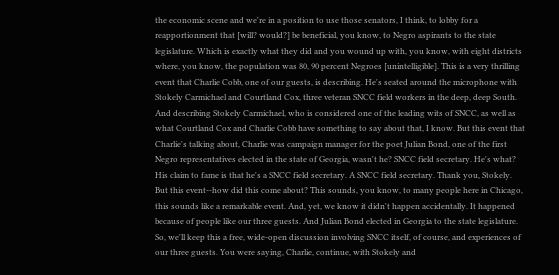the economic scene and we're in a position to use those senators, I think, to lobby for a reapportionment that [will? would?] be beneficial, you know, to Negro aspirants to the state legislature. Which is exactly what they did and you wound up with, you know, with eight districts where, you know, the population was 80, 90 percent Negroes [unintelligible]. This is a very thrilling event that Charlie Cobb, one of our guests, is describing. He's seated around the microphone with Stokely Carmichael and Courtland Cox, three veteran SNCC field workers in the deep, deep South. And describing Stokely Carmichael, who is considered one of the leading wits of SNCC, as well as what Courtland Cox and Charlie Cobb have something to say about that, I know. But this event that Charlie's talking about, Charlie was campaign manager for the poet Julian Bond, one of the first Negro representatives elected in the state of Georgia, wasn't he? SNCC field secretary. He's what? His claim to fame is that he's a SNCC field secretary. A SNCC field secretary. Thank you, Stokely. But this event--how did this come about? This sounds, you know, to many people here in Chicago, this sounds like a remarkable event. And, yet, we know it didn't happen accidentally. It happened because of people like our three guests. And Julian Bond elected in Georgia to the state legislature. So, we'll keep this a free, wide-open discussion involving SNCC itself, of course, and experiences of our three guests. You were saying, Charlie, continue, with Stokely and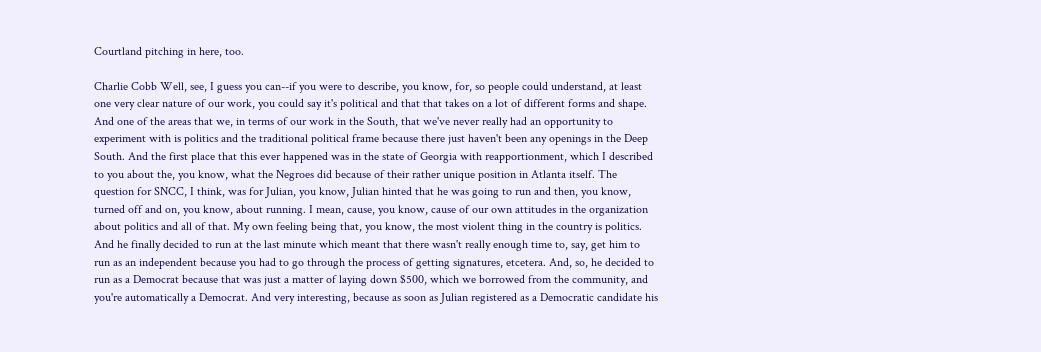Courtland pitching in here, too.

Charlie Cobb Well, see, I guess you can--if you were to describe, you know, for, so people could understand, at least one very clear nature of our work, you could say it's political and that that takes on a lot of different forms and shape. And one of the areas that we, in terms of our work in the South, that we've never really had an opportunity to experiment with is politics and the traditional political frame because there just haven't been any openings in the Deep South. And the first place that this ever happened was in the state of Georgia with reapportionment, which I described to you about the, you know, what the Negroes did because of their rather unique position in Atlanta itself. The question for SNCC, I think, was for Julian, you know, Julian hinted that he was going to run and then, you know, turned off and on, you know, about running. I mean, cause, you know, cause of our own attitudes in the organization about politics and all of that. My own feeling being that, you know, the most violent thing in the country is politics. And he finally decided to run at the last minute which meant that there wasn't really enough time to, say, get him to run as an independent because you had to go through the process of getting signatures, etcetera. And, so, he decided to run as a Democrat because that was just a matter of laying down $500, which we borrowed from the community, and you're automatically a Democrat. And very interesting, because as soon as Julian registered as a Democratic candidate his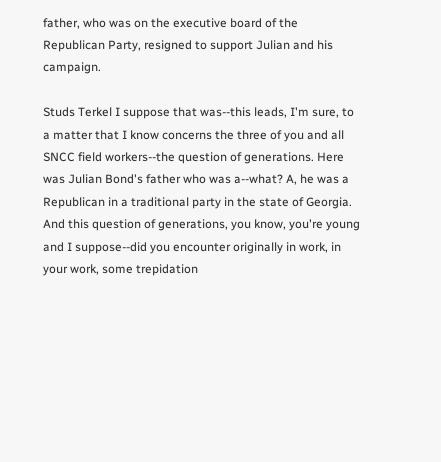father, who was on the executive board of the Republican Party, resigned to support Julian and his campaign.

Studs Terkel I suppose that was--this leads, I'm sure, to a matter that I know concerns the three of you and all SNCC field workers--the question of generations. Here was Julian Bond's father who was a--what? A, he was a Republican in a traditional party in the state of Georgia. And this question of generations, you know, you're young and I suppose--did you encounter originally in work, in your work, some trepidation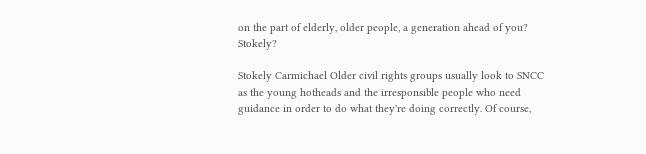on the part of elderly, older people, a generation ahead of you? Stokely?

Stokely Carmichael Older civil rights groups usually look to SNCC as the young hotheads and the irresponsible people who need guidance in order to do what they're doing correctly. Of course,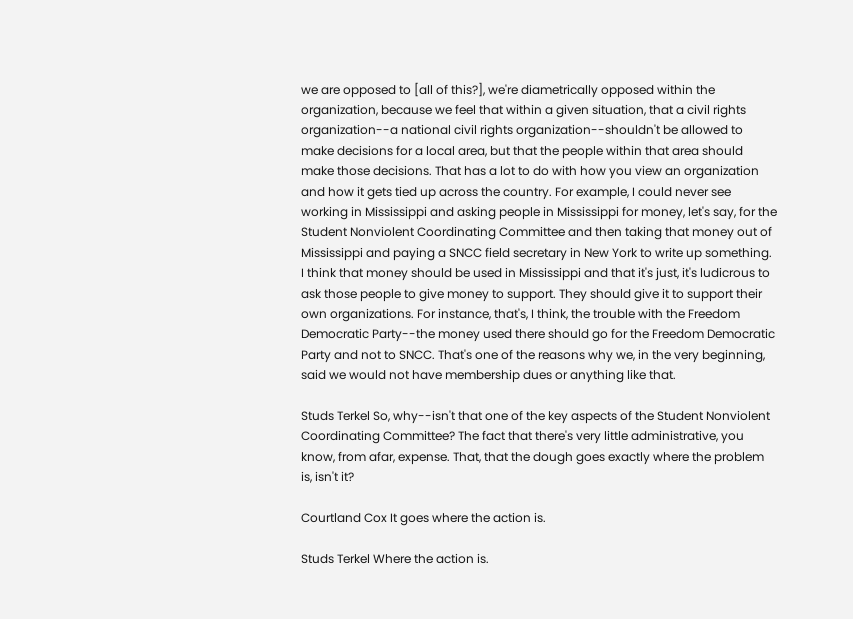we are opposed to [all of this?], we're diametrically opposed within the organization, because we feel that within a given situation, that a civil rights organization--a national civil rights organization--shouldn't be allowed to make decisions for a local area, but that the people within that area should make those decisions. That has a lot to do with how you view an organization and how it gets tied up across the country. For example, I could never see working in Mississippi and asking people in Mississippi for money, let's say, for the Student Nonviolent Coordinating Committee and then taking that money out of Mississippi and paying a SNCC field secretary in New York to write up something. I think that money should be used in Mississippi and that it's just, it's ludicrous to ask those people to give money to support. They should give it to support their own organizations. For instance, that's, I think, the trouble with the Freedom Democratic Party--the money used there should go for the Freedom Democratic Party and not to SNCC. That's one of the reasons why we, in the very beginning, said we would not have membership dues or anything like that.

Studs Terkel So, why--isn't that one of the key aspects of the Student Nonviolent Coordinating Committee? The fact that there's very little administrative, you know, from afar, expense. That, that the dough goes exactly where the problem is, isn't it?

Courtland Cox It goes where the action is.

Studs Terkel Where the action is.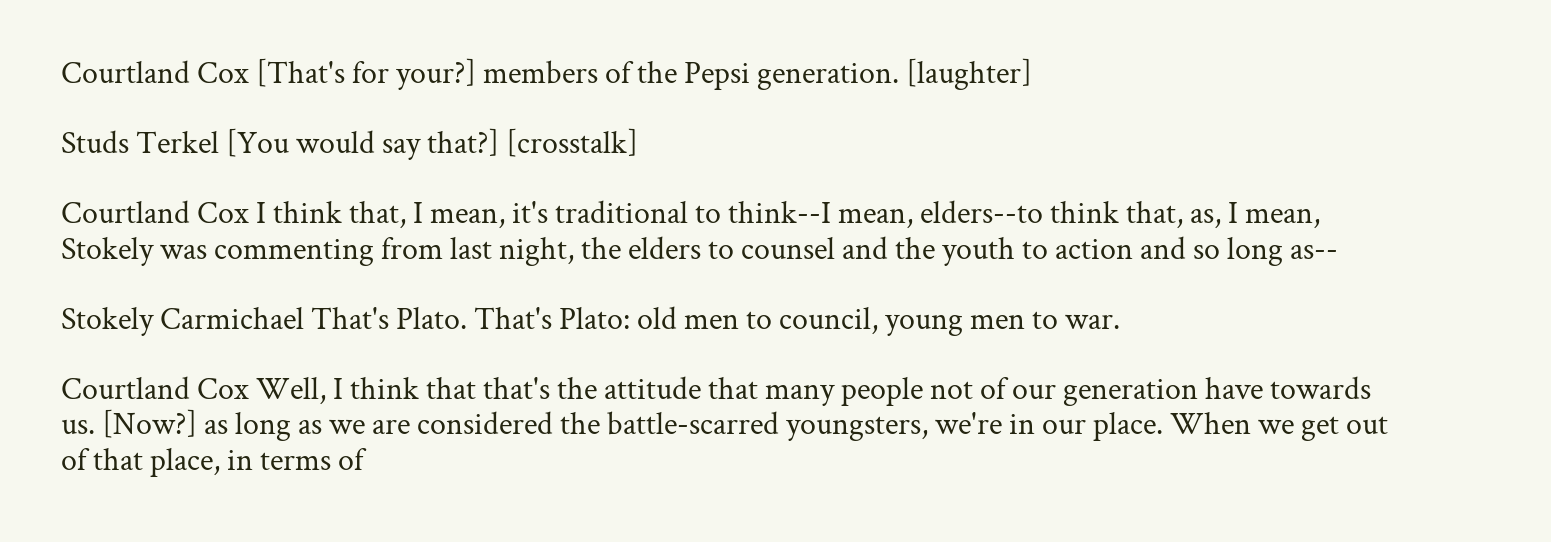Courtland Cox [That's for your?] members of the Pepsi generation. [laughter]

Studs Terkel [You would say that?] [crosstalk]

Courtland Cox I think that, I mean, it's traditional to think--I mean, elders--to think that, as, I mean, Stokely was commenting from last night, the elders to counsel and the youth to action and so long as--

Stokely Carmichael That's Plato. That's Plato: old men to council, young men to war.

Courtland Cox Well, I think that that's the attitude that many people not of our generation have towards us. [Now?] as long as we are considered the battle-scarred youngsters, we're in our place. When we get out of that place, in terms of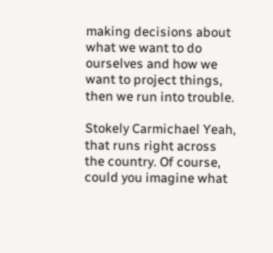making decisions about what we want to do ourselves and how we want to project things, then we run into trouble.

Stokely Carmichael Yeah, that runs right across the country. Of course, could you imagine what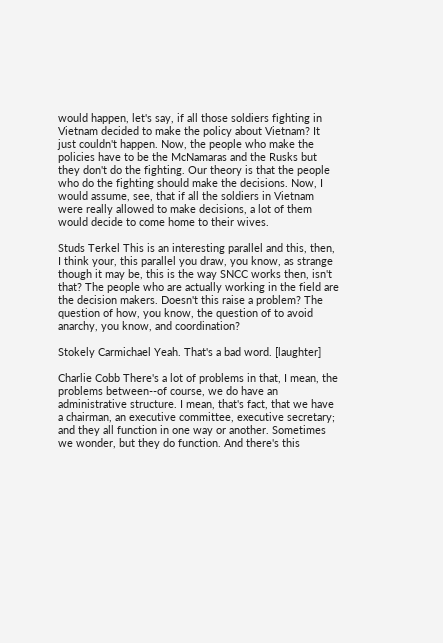would happen, let's say, if all those soldiers fighting in Vietnam decided to make the policy about Vietnam? It just couldn't happen. Now, the people who make the policies have to be the McNamaras and the Rusks but they don't do the fighting. Our theory is that the people who do the fighting should make the decisions. Now, I would assume, see, that if all the soldiers in Vietnam were really allowed to make decisions, a lot of them would decide to come home to their wives.

Studs Terkel This is an interesting parallel and this, then, I think your, this parallel you draw, you know, as strange though it may be, this is the way SNCC works then, isn't that? The people who are actually working in the field are the decision makers. Doesn't this raise a problem? The question of how, you know, the question of to avoid anarchy, you know, and coordination?

Stokely Carmichael Yeah. That's a bad word. [laughter]

Charlie Cobb There's a lot of problems in that, I mean, the problems between--of course, we do have an administrative structure. I mean, that's fact, that we have a chairman, an executive committee, executive secretary; and they all function in one way or another. Sometimes we wonder, but they do function. And there's this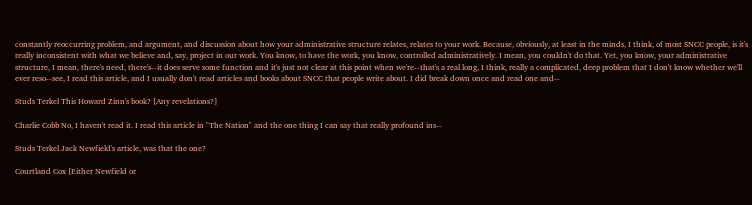constantly reoccurring problem, and argument, and discussion about how your administrative structure relates, relates to your work. Because, obviously, at least in the minds, I think, of most SNCC people, is it's really inconsistent with what we believe and, say, project in our work. You know, to have the work, you know, controlled administratively. I mean, you couldn't do that. Yet, you know, your administrative structure, I mean, there's need, there's--it does serve some function and it's just not clear at this point when we're--that's a real long, I think, really a complicated, deep problem that I don't know whether we'll ever reso--see, I read this article, and I usually don't read articles and books about SNCC that people write about. I did break down once and read one and--

Studs Terkel This Howard Zinn's book? [Any revelations?]

Charlie Cobb No, I haven't read it. I read this article in "The Nation" and the one thing I can say that really profound ins--

Studs Terkel Jack Newfield's article, was that the one?

Courtland Cox [Either Newfield or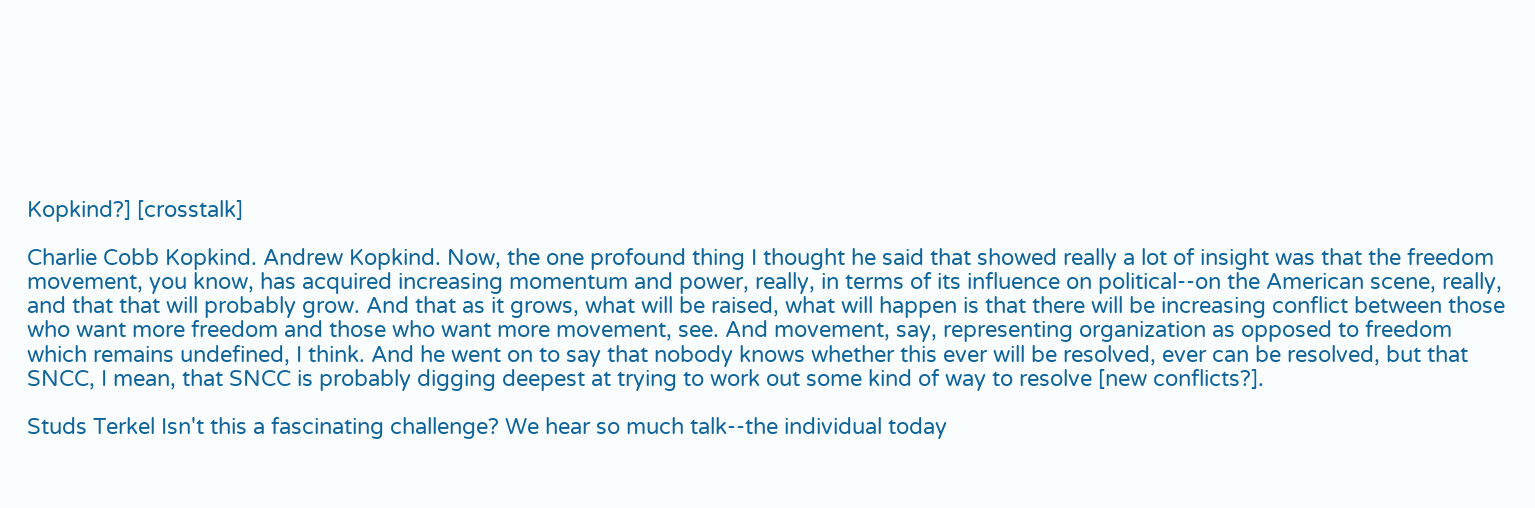Kopkind?] [crosstalk]

Charlie Cobb Kopkind. Andrew Kopkind. Now, the one profound thing I thought he said that showed really a lot of insight was that the freedom movement, you know, has acquired increasing momentum and power, really, in terms of its influence on political--on the American scene, really, and that that will probably grow. And that as it grows, what will be raised, what will happen is that there will be increasing conflict between those who want more freedom and those who want more movement, see. And movement, say, representing organization as opposed to freedom which remains undefined, I think. And he went on to say that nobody knows whether this ever will be resolved, ever can be resolved, but that SNCC, I mean, that SNCC is probably digging deepest at trying to work out some kind of way to resolve [new conflicts?].

Studs Terkel Isn't this a fascinating challenge? We hear so much talk--the individual today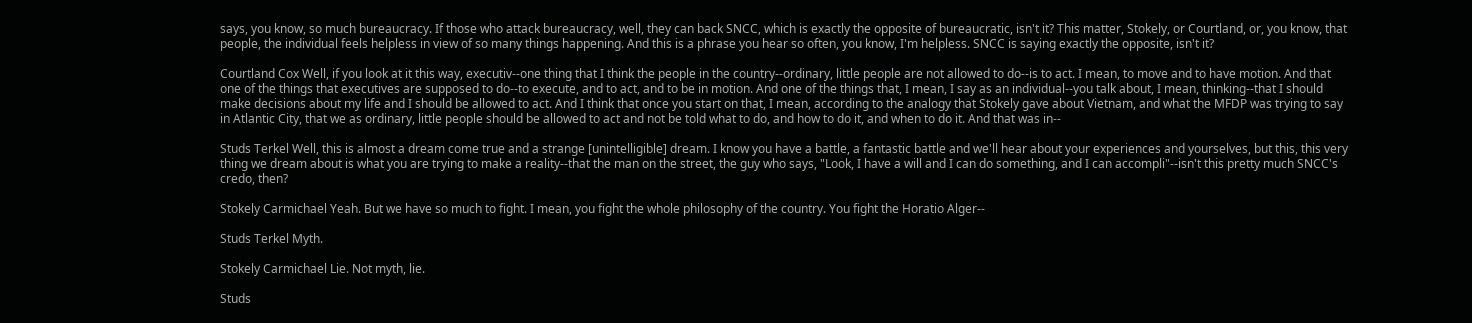says, you know, so much bureaucracy. If those who attack bureaucracy, well, they can back SNCC, which is exactly the opposite of bureaucratic, isn't it? This matter, Stokely, or Courtland, or, you know, that people, the individual feels helpless in view of so many things happening. And this is a phrase you hear so often, you know, I'm helpless. SNCC is saying exactly the opposite, isn't it?

Courtland Cox Well, if you look at it this way, executiv--one thing that I think the people in the country--ordinary, little people are not allowed to do--is to act. I mean, to move and to have motion. And that one of the things that executives are supposed to do--to execute, and to act, and to be in motion. And one of the things that, I mean, I say as an individual--you talk about, I mean, thinking--that I should make decisions about my life and I should be allowed to act. And I think that once you start on that, I mean, according to the analogy that Stokely gave about Vietnam, and what the MFDP was trying to say in Atlantic City, that we as ordinary, little people should be allowed to act and not be told what to do, and how to do it, and when to do it. And that was in--

Studs Terkel Well, this is almost a dream come true and a strange [unintelligible] dream. I know you have a battle, a fantastic battle and we'll hear about your experiences and yourselves, but this, this very thing we dream about is what you are trying to make a reality--that the man on the street, the guy who says, "Look, I have a will and I can do something, and I can accompli"--isn't this pretty much SNCC's credo, then?

Stokely Carmichael Yeah. But we have so much to fight. I mean, you fight the whole philosophy of the country. You fight the Horatio Alger--

Studs Terkel Myth.

Stokely Carmichael Lie. Not myth, lie.

Studs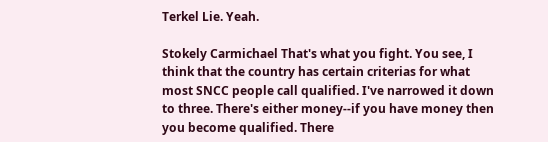Terkel Lie. Yeah.

Stokely Carmichael That's what you fight. You see, I think that the country has certain criterias for what most SNCC people call qualified. I've narrowed it down to three. There's either money--if you have money then you become qualified. There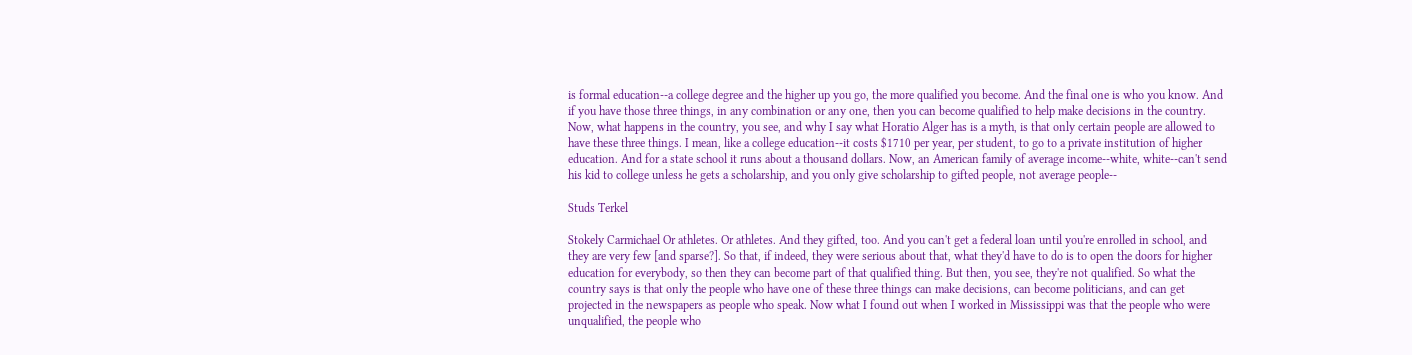is formal education--a college degree and the higher up you go, the more qualified you become. And the final one is who you know. And if you have those three things, in any combination or any one, then you can become qualified to help make decisions in the country. Now, what happens in the country, you see, and why I say what Horatio Alger has is a myth, is that only certain people are allowed to have these three things. I mean, like a college education--it costs $1710 per year, per student, to go to a private institution of higher education. And for a state school it runs about a thousand dollars. Now, an American family of average income--white, white--can't send his kid to college unless he gets a scholarship, and you only give scholarship to gifted people, not average people--

Studs Terkel

Stokely Carmichael Or athletes. Or athletes. And they gifted, too. And you can't get a federal loan until you're enrolled in school, and they are very few [and sparse?]. So that, if indeed, they were serious about that, what they'd have to do is to open the doors for higher education for everybody, so then they can become part of that qualified thing. But then, you see, they're not qualified. So what the country says is that only the people who have one of these three things can make decisions, can become politicians, and can get projected in the newspapers as people who speak. Now what I found out when I worked in Mississippi was that the people who were unqualified, the people who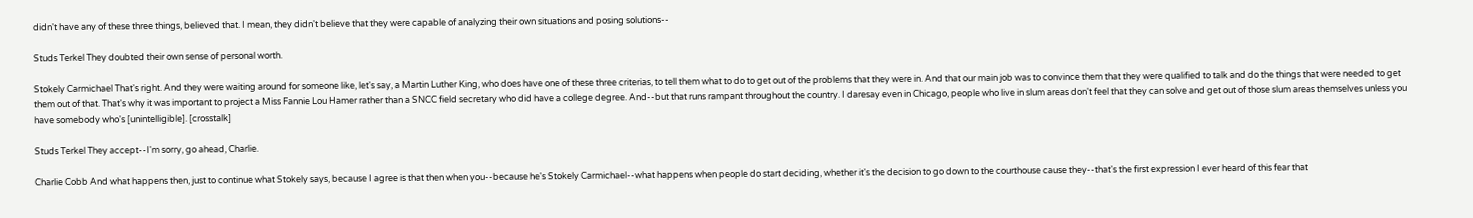didn't have any of these three things, believed that. I mean, they didn't believe that they were capable of analyzing their own situations and posing solutions--

Studs Terkel They doubted their own sense of personal worth.

Stokely Carmichael That's right. And they were waiting around for someone like, let's say, a Martin Luther King, who does have one of these three criterias, to tell them what to do to get out of the problems that they were in. And that our main job was to convince them that they were qualified to talk and do the things that were needed to get them out of that. That's why it was important to project a Miss Fannie Lou Hamer rather than a SNCC field secretary who did have a college degree. And--but that runs rampant throughout the country. I daresay even in Chicago, people who live in slum areas don't feel that they can solve and get out of those slum areas themselves unless you have somebody who's [unintelligible]. [crosstalk]

Studs Terkel They accept--I'm sorry, go ahead, Charlie.

Charlie Cobb And what happens then, just to continue what Stokely says, because I agree is that then when you--because he's Stokely Carmichael--what happens when people do start deciding, whether it's the decision to go down to the courthouse cause they--that's the first expression I ever heard of this fear that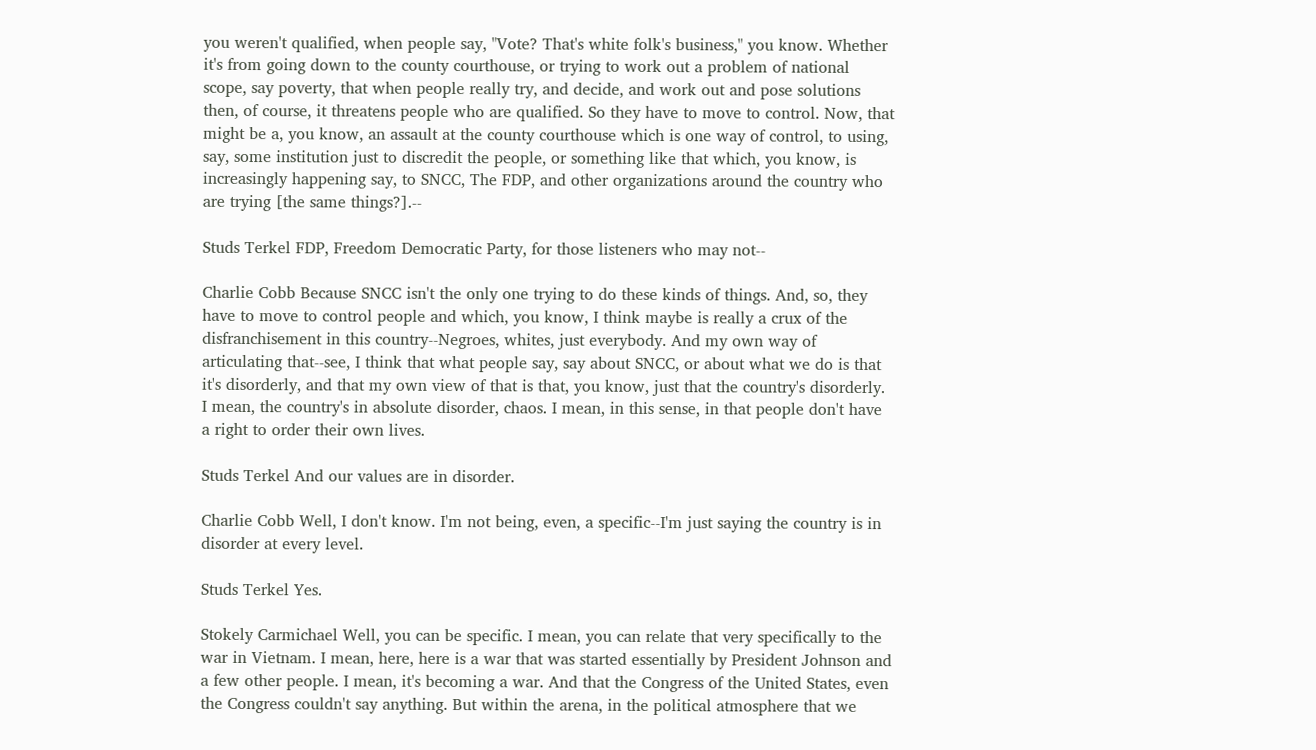you weren't qualified, when people say, "Vote? That's white folk's business," you know. Whether it's from going down to the county courthouse, or trying to work out a problem of national scope, say poverty, that when people really try, and decide, and work out and pose solutions then, of course, it threatens people who are qualified. So they have to move to control. Now, that might be a, you know, an assault at the county courthouse which is one way of control, to using, say, some institution just to discredit the people, or something like that which, you know, is increasingly happening say, to SNCC, The FDP, and other organizations around the country who are trying [the same things?].--

Studs Terkel FDP, Freedom Democratic Party, for those listeners who may not--

Charlie Cobb Because SNCC isn't the only one trying to do these kinds of things. And, so, they have to move to control people and which, you know, I think maybe is really a crux of the disfranchisement in this country--Negroes, whites, just everybody. And my own way of articulating that--see, I think that what people say, say about SNCC, or about what we do is that it's disorderly, and that my own view of that is that, you know, just that the country's disorderly. I mean, the country's in absolute disorder, chaos. I mean, in this sense, in that people don't have a right to order their own lives.

Studs Terkel And our values are in disorder.

Charlie Cobb Well, I don't know. I'm not being, even, a specific--I'm just saying the country is in disorder at every level.

Studs Terkel Yes.

Stokely Carmichael Well, you can be specific. I mean, you can relate that very specifically to the war in Vietnam. I mean, here, here is a war that was started essentially by President Johnson and a few other people. I mean, it's becoming a war. And that the Congress of the United States, even the Congress couldn't say anything. But within the arena, in the political atmosphere that we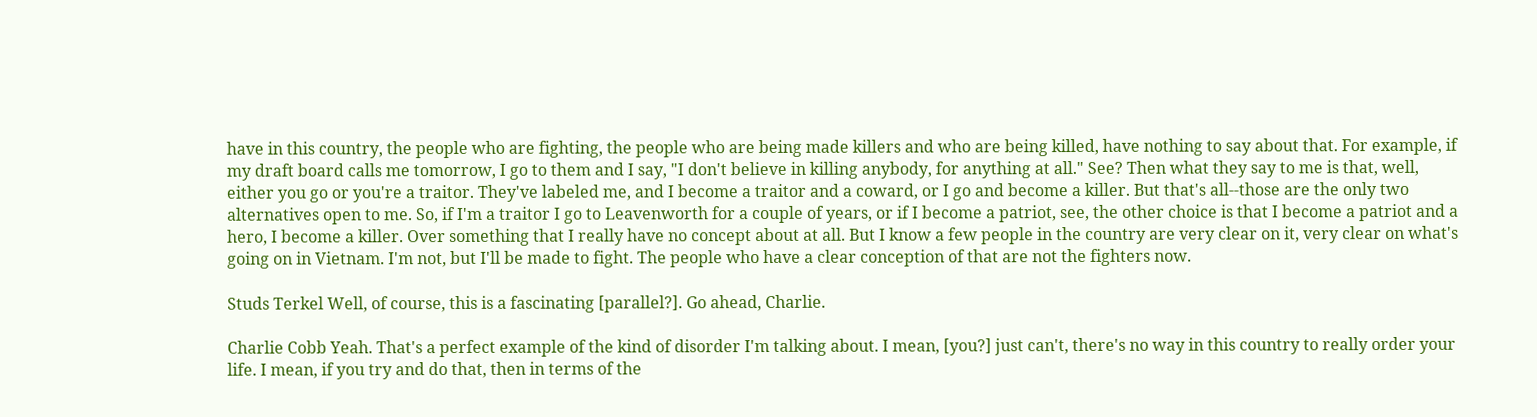have in this country, the people who are fighting, the people who are being made killers and who are being killed, have nothing to say about that. For example, if my draft board calls me tomorrow, I go to them and I say, "I don't believe in killing anybody, for anything at all." See? Then what they say to me is that, well, either you go or you're a traitor. They've labeled me, and I become a traitor and a coward, or I go and become a killer. But that's all--those are the only two alternatives open to me. So, if I'm a traitor I go to Leavenworth for a couple of years, or if I become a patriot, see, the other choice is that I become a patriot and a hero, I become a killer. Over something that I really have no concept about at all. But I know a few people in the country are very clear on it, very clear on what's going on in Vietnam. I'm not, but I'll be made to fight. The people who have a clear conception of that are not the fighters now.

Studs Terkel Well, of course, this is a fascinating [parallel?]. Go ahead, Charlie.

Charlie Cobb Yeah. That's a perfect example of the kind of disorder I'm talking about. I mean, [you?] just can't, there's no way in this country to really order your life. I mean, if you try and do that, then in terms of the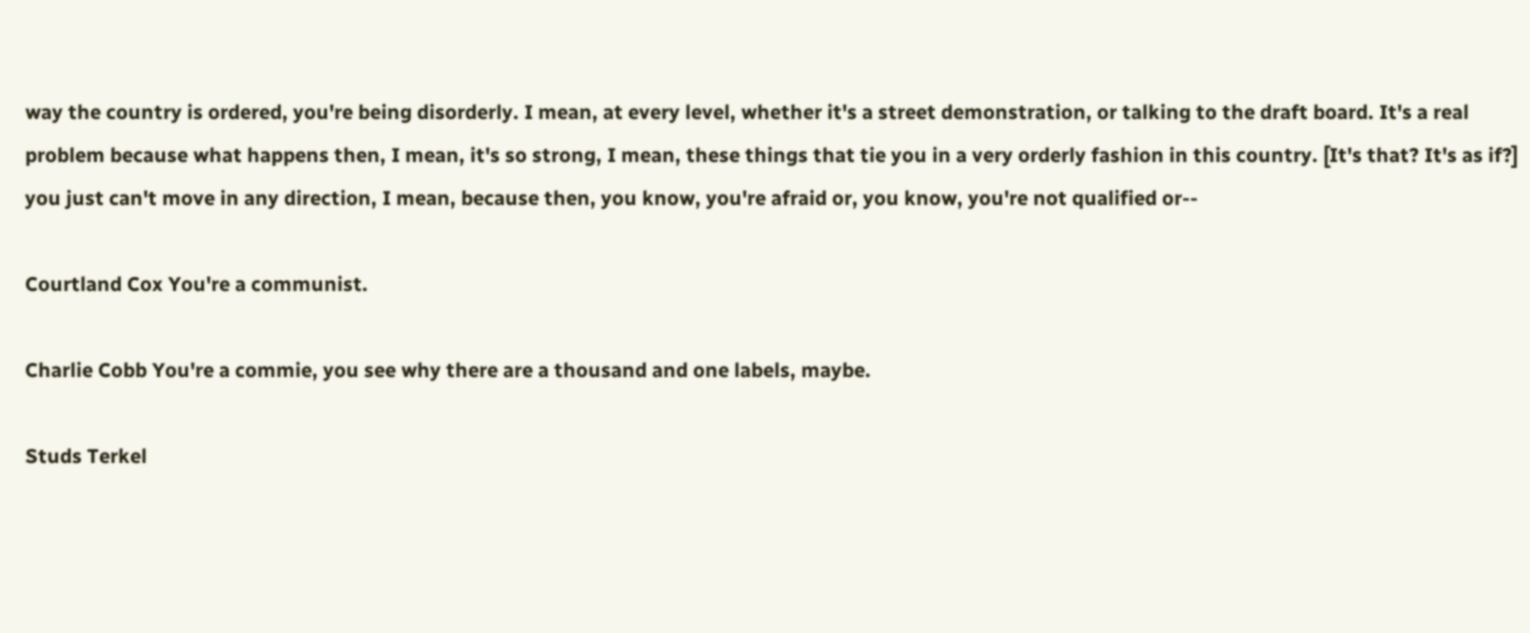way the country is ordered, you're being disorderly. I mean, at every level, whether it's a street demonstration, or talking to the draft board. It's a real problem because what happens then, I mean, it's so strong, I mean, these things that tie you in a very orderly fashion in this country. [It's that? It's as if?] you just can't move in any direction, I mean, because then, you know, you're afraid or, you know, you're not qualified or--

Courtland Cox You're a communist.

Charlie Cobb You're a commie, you see why there are a thousand and one labels, maybe.

Studs Terkel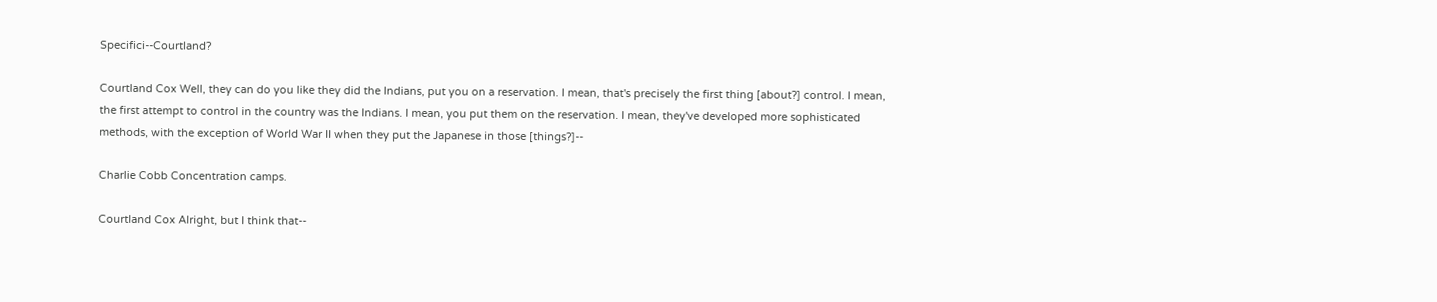Specifici--Courtland?

Courtland Cox Well, they can do you like they did the Indians, put you on a reservation. I mean, that's precisely the first thing [about?] control. I mean, the first attempt to control in the country was the Indians. I mean, you put them on the reservation. I mean, they've developed more sophisticated methods, with the exception of World War II when they put the Japanese in those [things?]--

Charlie Cobb Concentration camps.

Courtland Cox Alright, but I think that--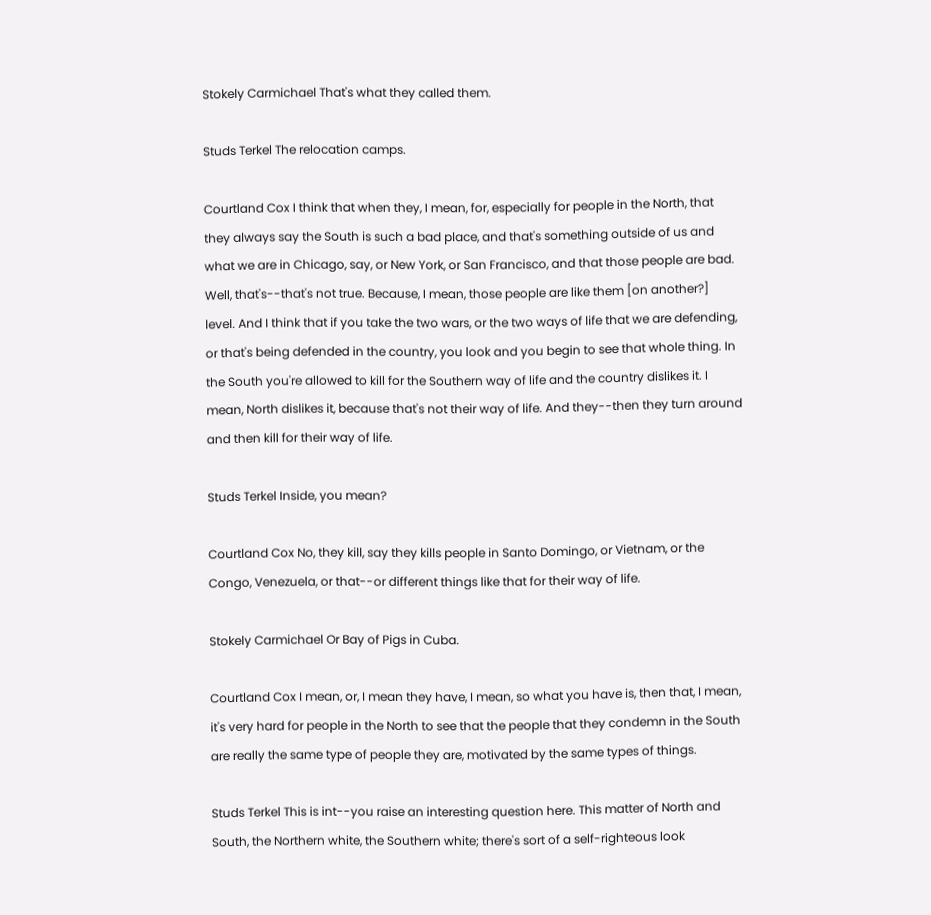Stokely Carmichael That's what they called them.

Studs Terkel The relocation camps.

Courtland Cox I think that when they, I mean, for, especially for people in the North, that they always say the South is such a bad place, and that's something outside of us and what we are in Chicago, say, or New York, or San Francisco, and that those people are bad. Well, that's--that's not true. Because, I mean, those people are like them [on another?] level. And I think that if you take the two wars, or the two ways of life that we are defending, or that's being defended in the country, you look and you begin to see that whole thing. In the South you're allowed to kill for the Southern way of life and the country dislikes it. I mean, North dislikes it, because that's not their way of life. And they--then they turn around and then kill for their way of life.

Studs Terkel Inside, you mean?

Courtland Cox No, they kill, say they kills people in Santo Domingo, or Vietnam, or the Congo, Venezuela, or that--or different things like that for their way of life.

Stokely Carmichael Or Bay of Pigs in Cuba.

Courtland Cox I mean, or, I mean they have, I mean, so what you have is, then that, I mean, it's very hard for people in the North to see that the people that they condemn in the South are really the same type of people they are, motivated by the same types of things.

Studs Terkel This is int--you raise an interesting question here. This matter of North and South, the Northern white, the Southern white; there's sort of a self-righteous look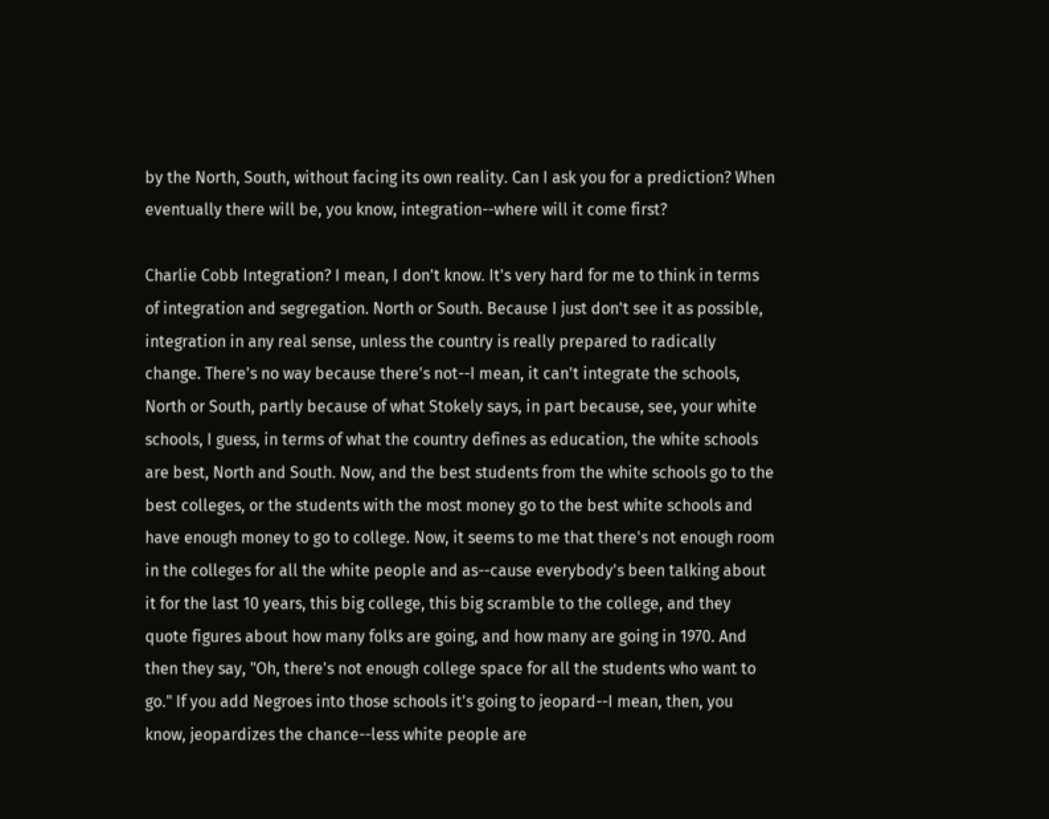by the North, South, without facing its own reality. Can I ask you for a prediction? When eventually there will be, you know, integration--where will it come first?

Charlie Cobb Integration? I mean, I don't know. It's very hard for me to think in terms of integration and segregation. North or South. Because I just don't see it as possible, integration in any real sense, unless the country is really prepared to radically change. There's no way because there's not--I mean, it can't integrate the schools, North or South, partly because of what Stokely says, in part because, see, your white schools, I guess, in terms of what the country defines as education, the white schools are best, North and South. Now, and the best students from the white schools go to the best colleges, or the students with the most money go to the best white schools and have enough money to go to college. Now, it seems to me that there's not enough room in the colleges for all the white people and as--cause everybody's been talking about it for the last 10 years, this big college, this big scramble to the college, and they quote figures about how many folks are going, and how many are going in 1970. And then they say, "Oh, there's not enough college space for all the students who want to go." If you add Negroes into those schools it's going to jeopard--I mean, then, you know, jeopardizes the chance--less white people are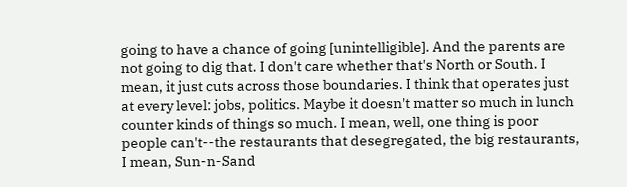going to have a chance of going [unintelligible]. And the parents are not going to dig that. I don't care whether that's North or South. I mean, it just cuts across those boundaries. I think that operates just at every level: jobs, politics. Maybe it doesn't matter so much in lunch counter kinds of things so much. I mean, well, one thing is poor people can't--the restaurants that desegregated, the big restaurants, I mean, Sun-n-Sand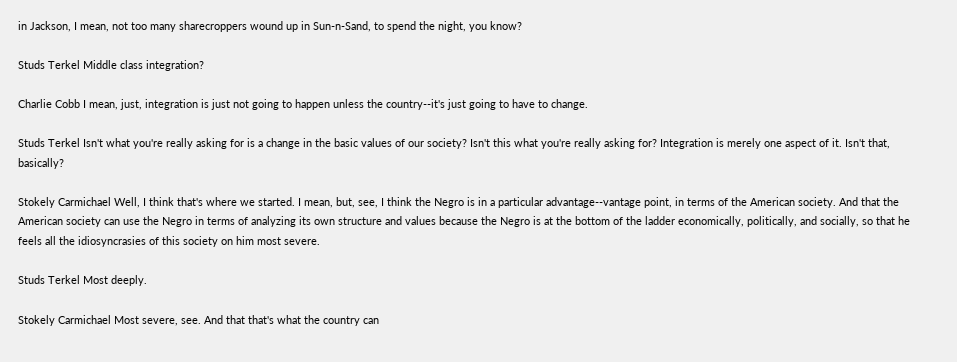in Jackson, I mean, not too many sharecroppers wound up in Sun-n-Sand, to spend the night, you know?

Studs Terkel Middle class integration?

Charlie Cobb I mean, just, integration is just not going to happen unless the country--it's just going to have to change.

Studs Terkel Isn't what you're really asking for is a change in the basic values of our society? Isn't this what you're really asking for? Integration is merely one aspect of it. Isn't that, basically?

Stokely Carmichael Well, I think that's where we started. I mean, but, see, I think the Negro is in a particular advantage--vantage point, in terms of the American society. And that the American society can use the Negro in terms of analyzing its own structure and values because the Negro is at the bottom of the ladder economically, politically, and socially, so that he feels all the idiosyncrasies of this society on him most severe.

Studs Terkel Most deeply.

Stokely Carmichael Most severe, see. And that that's what the country can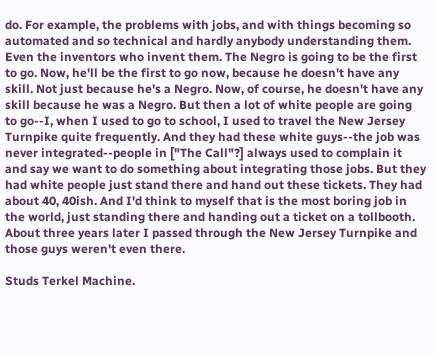do. For example, the problems with jobs, and with things becoming so automated and so technical and hardly anybody understanding them. Even the inventors who invent them. The Negro is going to be the first to go. Now, he'll be the first to go now, because he doesn't have any skill. Not just because he's a Negro. Now, of course, he doesn't have any skill because he was a Negro. But then a lot of white people are going to go--I, when I used to go to school, I used to travel the New Jersey Turnpike quite frequently. And they had these white guys--the job was never integrated--people in ["The Call"?] always used to complain it and say we want to do something about integrating those jobs. But they had white people just stand there and hand out these tickets. They had about 40, 40ish. And I'd think to myself that is the most boring job in the world, just standing there and handing out a ticket on a tollbooth. About three years later I passed through the New Jersey Turnpike and those guys weren't even there.

Studs Terkel Machine.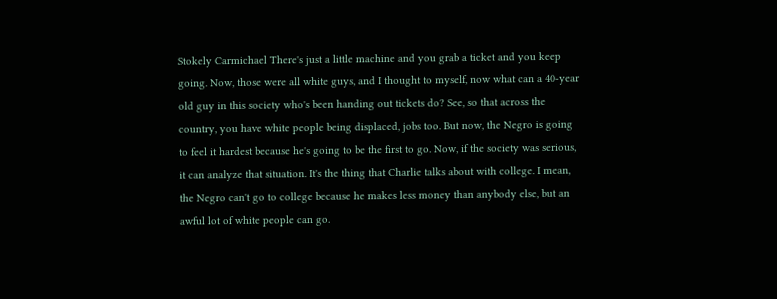Stokely Carmichael There's just a little machine and you grab a ticket and you keep going. Now, those were all white guys, and I thought to myself, now what can a 40-year old guy in this society who's been handing out tickets do? See, so that across the country, you have white people being displaced, jobs too. But now, the Negro is going to feel it hardest because he's going to be the first to go. Now, if the society was serious, it can analyze that situation. It's the thing that Charlie talks about with college. I mean, the Negro can't go to college because he makes less money than anybody else, but an awful lot of white people can go.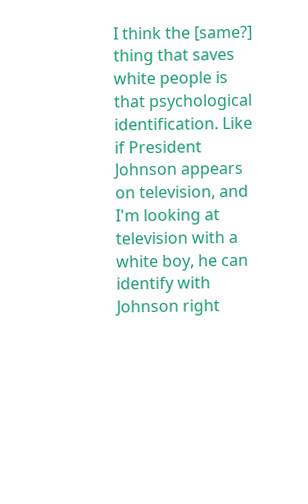I think the [same?] thing that saves white people is that psychological identification. Like if President Johnson appears on television, and I'm looking at television with a white boy, he can identify with Johnson right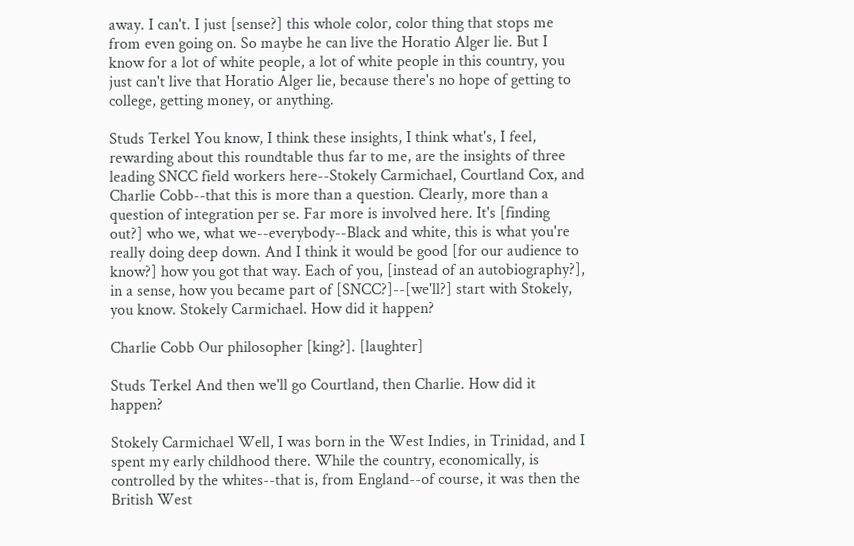away. I can't. I just [sense?] this whole color, color thing that stops me from even going on. So maybe he can live the Horatio Alger lie. But I know for a lot of white people, a lot of white people in this country, you just can't live that Horatio Alger lie, because there's no hope of getting to college, getting money, or anything.

Studs Terkel You know, I think these insights, I think what's, I feel, rewarding about this roundtable thus far to me, are the insights of three leading SNCC field workers here--Stokely Carmichael, Courtland Cox, and Charlie Cobb--that this is more than a question. Clearly, more than a question of integration per se. Far more is involved here. It's [finding out?] who we, what we--everybody--Black and white, this is what you're really doing deep down. And I think it would be good [for our audience to know?] how you got that way. Each of you, [instead of an autobiography?], in a sense, how you became part of [SNCC?]--[we'll?] start with Stokely, you know. Stokely Carmichael. How did it happen?

Charlie Cobb Our philosopher [king?]. [laughter]

Studs Terkel And then we'll go Courtland, then Charlie. How did it happen?

Stokely Carmichael Well, I was born in the West Indies, in Trinidad, and I spent my early childhood there. While the country, economically, is controlled by the whites--that is, from England--of course, it was then the British West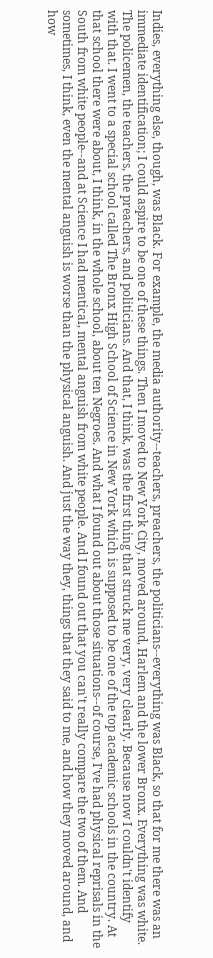Indies, everything else, though, was Black. For example, the media authority--teachers, preachers, the politicians--everything was Black, so that for me there was an immediate identification; I could aspire to be one of these things. Then I moved to New York City, moved around, Harlem and the lower Bronx. Everything was white. The policemen, the teachers, the preachers, and politicians. And that, I think, was the first thing that struck me very, very clearly. Because now I couldn't identify with that. I went to a special school called The Bronx High School of Science in New York which is supposed to be one of the top academic schools in the country. At that school there were about, I think, in the whole school, about ten Negroes. And what I found out about those situations--of course, I've had physical reprisals in the South from white people--and at Science I had mentical, mental anguish from white people. And I found out that you can't really compare the two of them. And sometimes, I think, even the mental anguish is worse than the physical anguish. And just the way they, things that they said to me, and how they moved around, and how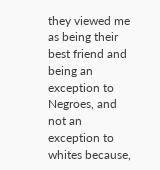they viewed me as being their best friend and being an exception to Negroes, and not an exception to whites because,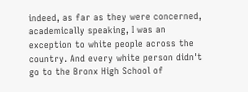indeed, as far as they were concerned, academically speaking, I was an exception to white people across the country. And every white person didn't go to the Bronx High School of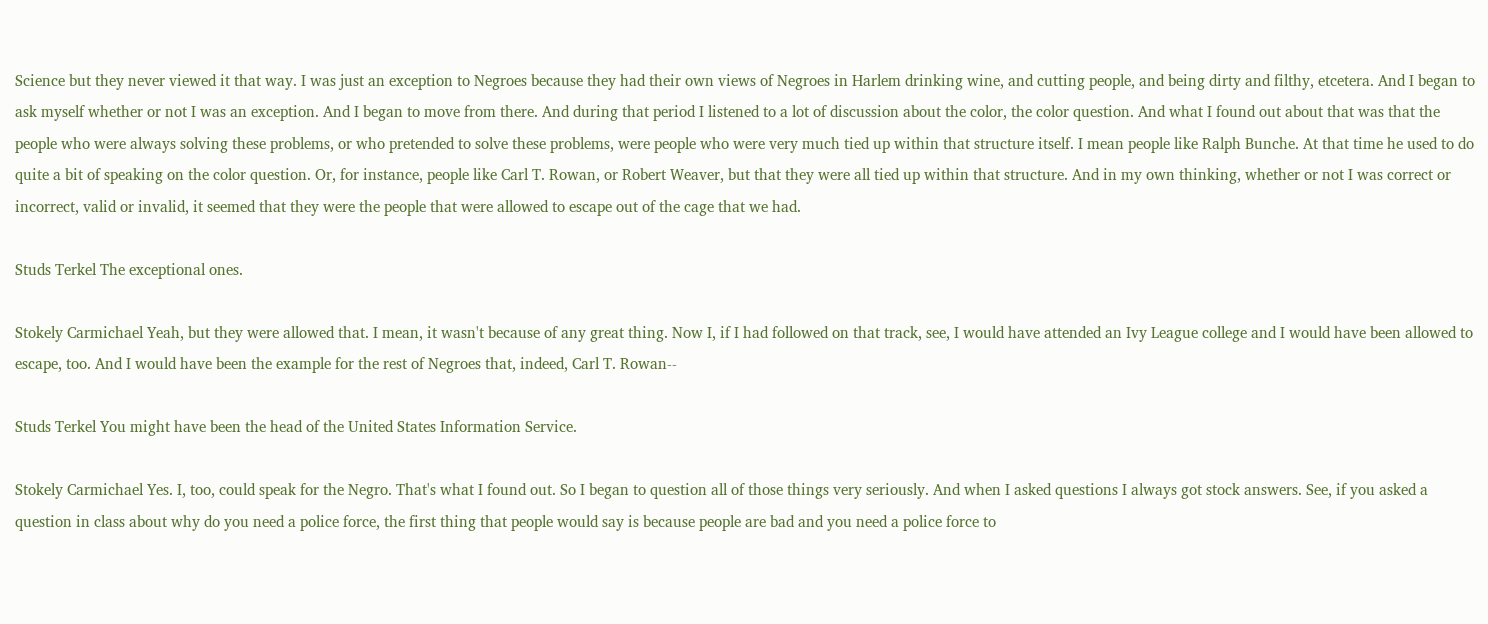Science but they never viewed it that way. I was just an exception to Negroes because they had their own views of Negroes in Harlem drinking wine, and cutting people, and being dirty and filthy, etcetera. And I began to ask myself whether or not I was an exception. And I began to move from there. And during that period I listened to a lot of discussion about the color, the color question. And what I found out about that was that the people who were always solving these problems, or who pretended to solve these problems, were people who were very much tied up within that structure itself. I mean people like Ralph Bunche. At that time he used to do quite a bit of speaking on the color question. Or, for instance, people like Carl T. Rowan, or Robert Weaver, but that they were all tied up within that structure. And in my own thinking, whether or not I was correct or incorrect, valid or invalid, it seemed that they were the people that were allowed to escape out of the cage that we had.

Studs Terkel The exceptional ones.

Stokely Carmichael Yeah, but they were allowed that. I mean, it wasn't because of any great thing. Now I, if I had followed on that track, see, I would have attended an Ivy League college and I would have been allowed to escape, too. And I would have been the example for the rest of Negroes that, indeed, Carl T. Rowan--

Studs Terkel You might have been the head of the United States Information Service.

Stokely Carmichael Yes. I, too, could speak for the Negro. That's what I found out. So I began to question all of those things very seriously. And when I asked questions I always got stock answers. See, if you asked a question in class about why do you need a police force, the first thing that people would say is because people are bad and you need a police force to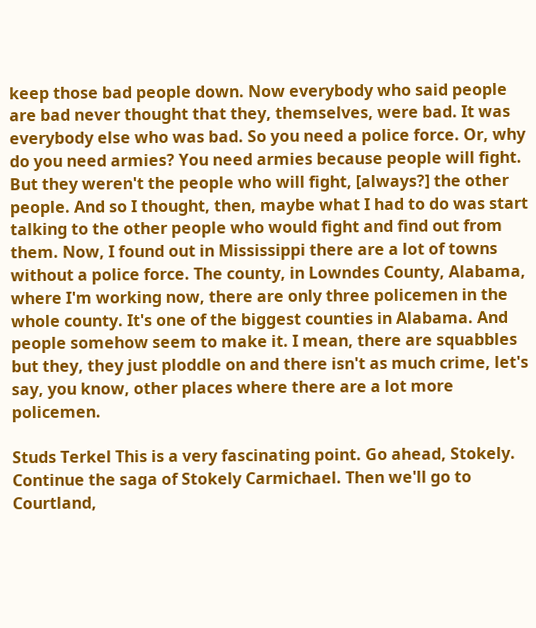keep those bad people down. Now everybody who said people are bad never thought that they, themselves, were bad. It was everybody else who was bad. So you need a police force. Or, why do you need armies? You need armies because people will fight. But they weren't the people who will fight, [always?] the other people. And so I thought, then, maybe what I had to do was start talking to the other people who would fight and find out from them. Now, I found out in Mississippi there are a lot of towns without a police force. The county, in Lowndes County, Alabama, where I'm working now, there are only three policemen in the whole county. It's one of the biggest counties in Alabama. And people somehow seem to make it. I mean, there are squabbles but they, they just ploddle on and there isn't as much crime, let's say, you know, other places where there are a lot more policemen.

Studs Terkel This is a very fascinating point. Go ahead, Stokely. Continue the saga of Stokely Carmichael. Then we'll go to Courtland,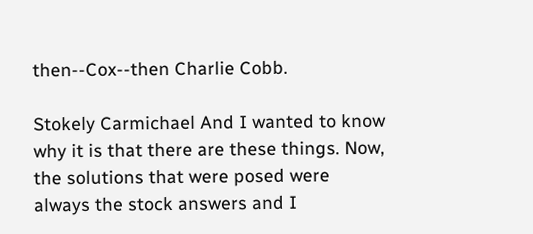then--Cox--then Charlie Cobb.

Stokely Carmichael And I wanted to know why it is that there are these things. Now, the solutions that were posed were always the stock answers and I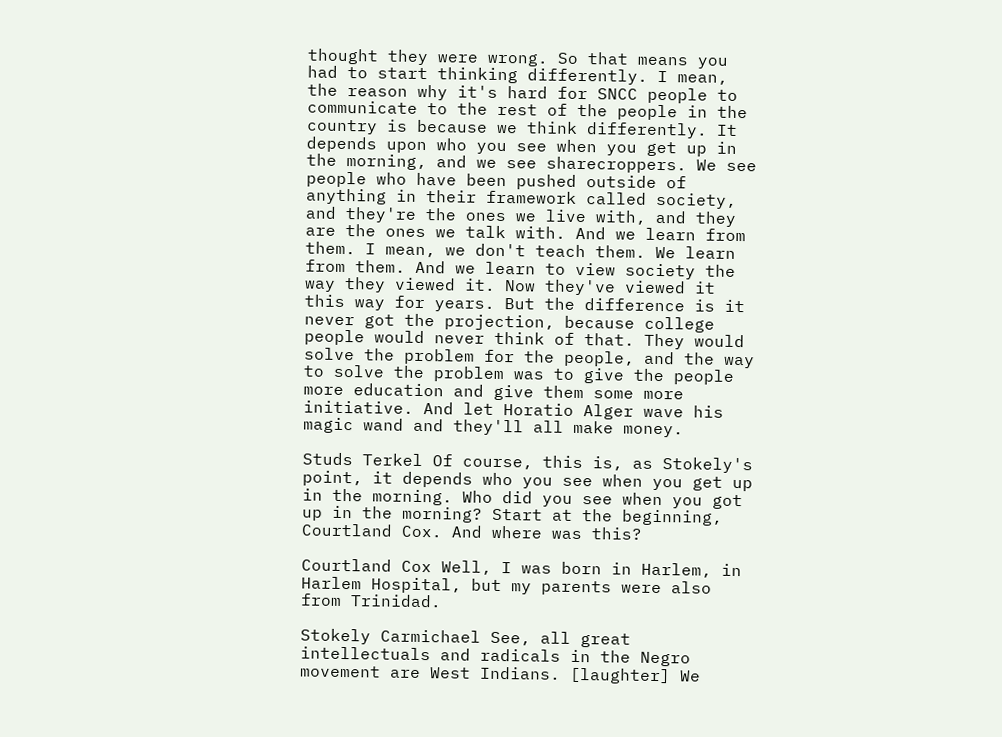thought they were wrong. So that means you had to start thinking differently. I mean, the reason why it's hard for SNCC people to communicate to the rest of the people in the country is because we think differently. It depends upon who you see when you get up in the morning, and we see sharecroppers. We see people who have been pushed outside of anything in their framework called society, and they're the ones we live with, and they are the ones we talk with. And we learn from them. I mean, we don't teach them. We learn from them. And we learn to view society the way they viewed it. Now they've viewed it this way for years. But the difference is it never got the projection, because college people would never think of that. They would solve the problem for the people, and the way to solve the problem was to give the people more education and give them some more initiative. And let Horatio Alger wave his magic wand and they'll all make money.

Studs Terkel Of course, this is, as Stokely's point, it depends who you see when you get up in the morning. Who did you see when you got up in the morning? Start at the beginning, Courtland Cox. And where was this?

Courtland Cox Well, I was born in Harlem, in Harlem Hospital, but my parents were also from Trinidad.

Stokely Carmichael See, all great intellectuals and radicals in the Negro movement are West Indians. [laughter] We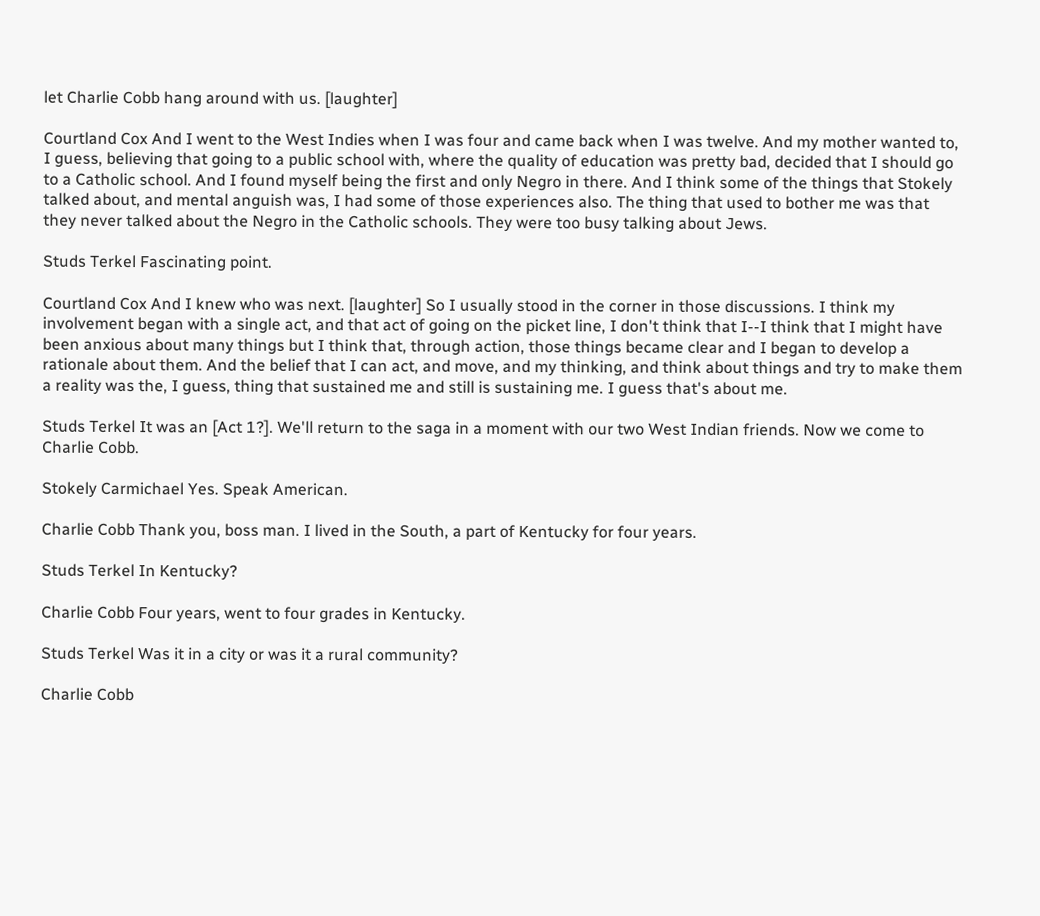let Charlie Cobb hang around with us. [laughter]

Courtland Cox And I went to the West Indies when I was four and came back when I was twelve. And my mother wanted to, I guess, believing that going to a public school with, where the quality of education was pretty bad, decided that I should go to a Catholic school. And I found myself being the first and only Negro in there. And I think some of the things that Stokely talked about, and mental anguish was, I had some of those experiences also. The thing that used to bother me was that they never talked about the Negro in the Catholic schools. They were too busy talking about Jews.

Studs Terkel Fascinating point.

Courtland Cox And I knew who was next. [laughter] So I usually stood in the corner in those discussions. I think my involvement began with a single act, and that act of going on the picket line, I don't think that I--I think that I might have been anxious about many things but I think that, through action, those things became clear and I began to develop a rationale about them. And the belief that I can act, and move, and my thinking, and think about things and try to make them a reality was the, I guess, thing that sustained me and still is sustaining me. I guess that's about me.

Studs Terkel It was an [Act 1?]. We'll return to the saga in a moment with our two West Indian friends. Now we come to Charlie Cobb.

Stokely Carmichael Yes. Speak American.

Charlie Cobb Thank you, boss man. I lived in the South, a part of Kentucky for four years.

Studs Terkel In Kentucky?

Charlie Cobb Four years, went to four grades in Kentucky.

Studs Terkel Was it in a city or was it a rural community?

Charlie Cobb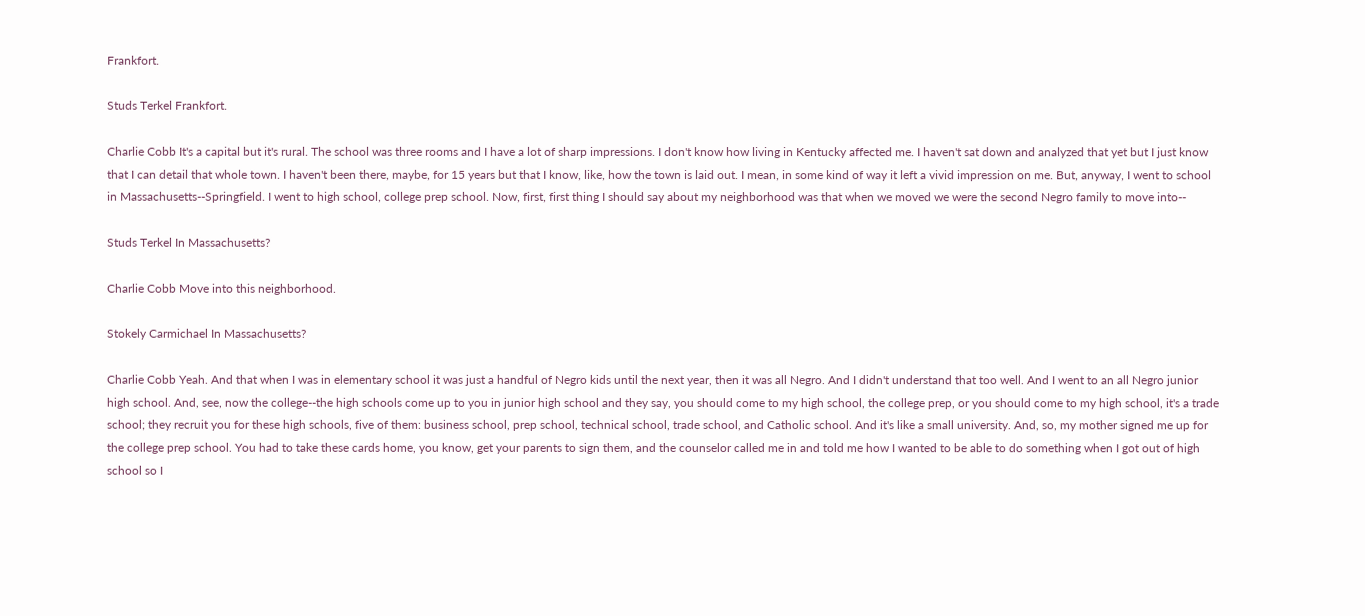Frankfort.

Studs Terkel Frankfort.

Charlie Cobb It's a capital but it's rural. The school was three rooms and I have a lot of sharp impressions. I don't know how living in Kentucky affected me. I haven't sat down and analyzed that yet but I just know that I can detail that whole town. I haven't been there, maybe, for 15 years but that I know, like, how the town is laid out. I mean, in some kind of way it left a vivid impression on me. But, anyway, I went to school in Massachusetts--Springfield. I went to high school, college prep school. Now, first, first thing I should say about my neighborhood was that when we moved we were the second Negro family to move into--

Studs Terkel In Massachusetts?

Charlie Cobb Move into this neighborhood.

Stokely Carmichael In Massachusetts?

Charlie Cobb Yeah. And that when I was in elementary school it was just a handful of Negro kids until the next year, then it was all Negro. And I didn't understand that too well. And I went to an all Negro junior high school. And, see, now the college--the high schools come up to you in junior high school and they say, you should come to my high school, the college prep, or you should come to my high school, it's a trade school; they recruit you for these high schools, five of them: business school, prep school, technical school, trade school, and Catholic school. And it's like a small university. And, so, my mother signed me up for the college prep school. You had to take these cards home, you know, get your parents to sign them, and the counselor called me in and told me how I wanted to be able to do something when I got out of high school so I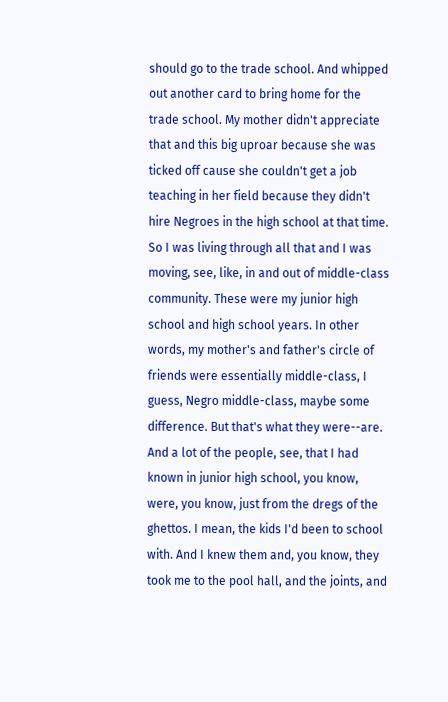should go to the trade school. And whipped out another card to bring home for the trade school. My mother didn't appreciate that and this big uproar because she was ticked off cause she couldn't get a job teaching in her field because they didn't hire Negroes in the high school at that time. So I was living through all that and I was moving, see, like, in and out of middle-class community. These were my junior high school and high school years. In other words, my mother's and father's circle of friends were essentially middle-class, I guess, Negro middle-class, maybe some difference. But that's what they were--are. And a lot of the people, see, that I had known in junior high school, you know, were, you know, just from the dregs of the ghettos. I mean, the kids I'd been to school with. And I knew them and, you know, they took me to the pool hall, and the joints, and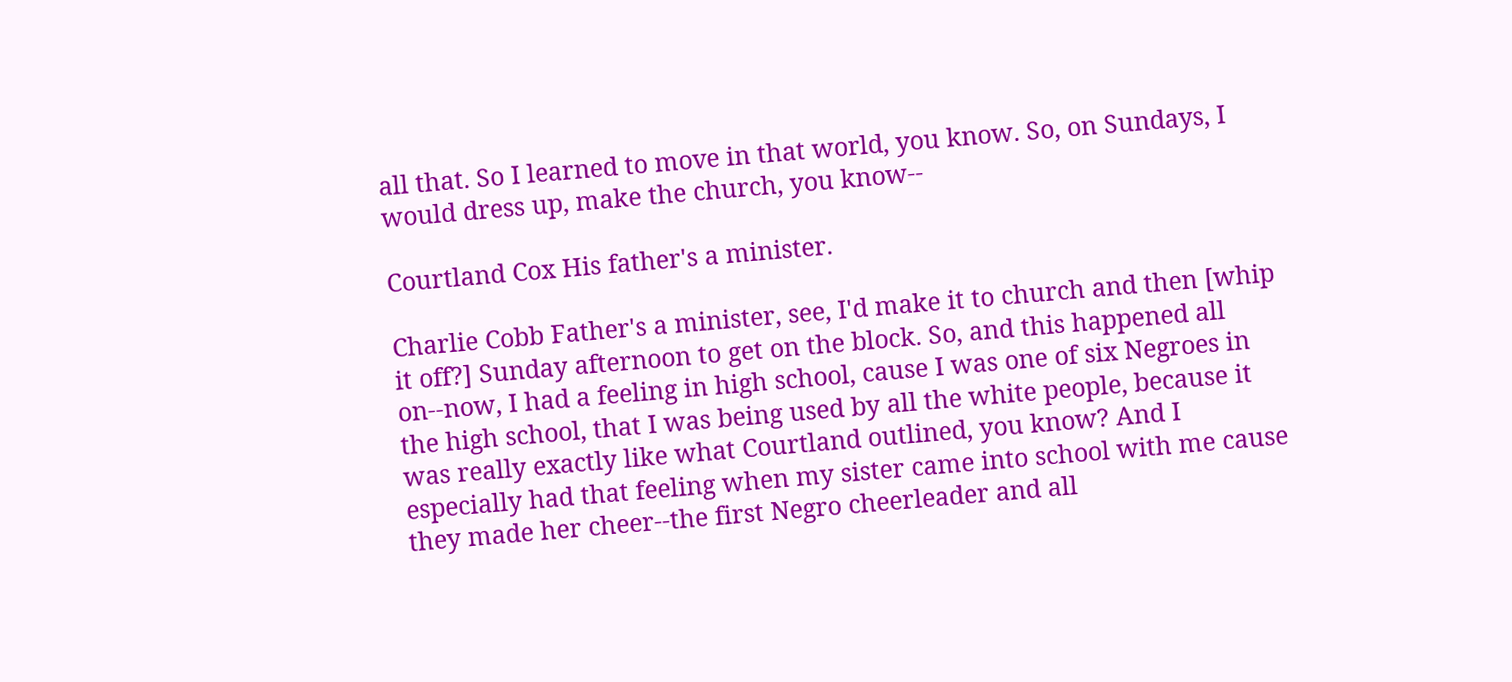all that. So I learned to move in that world, you know. So, on Sundays, I would dress up, make the church, you know--

Courtland Cox His father's a minister.

Charlie Cobb Father's a minister, see, I'd make it to church and then [whip it off?] Sunday afternoon to get on the block. So, and this happened all on--now, I had a feeling in high school, cause I was one of six Negroes in the high school, that I was being used by all the white people, because it was really exactly like what Courtland outlined, you know? And I especially had that feeling when my sister came into school with me cause they made her cheer--the first Negro cheerleader and all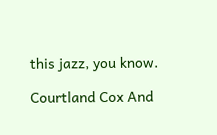this jazz, you know.

Courtland Cox And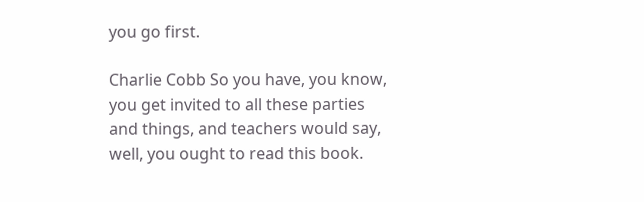you go first.

Charlie Cobb So you have, you know, you get invited to all these parties and things, and teachers would say, well, you ought to read this book.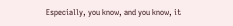Especially, you know, and you know, it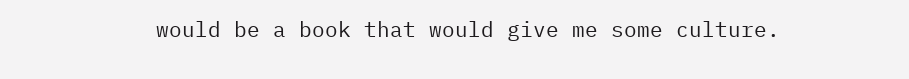would be a book that would give me some culture.